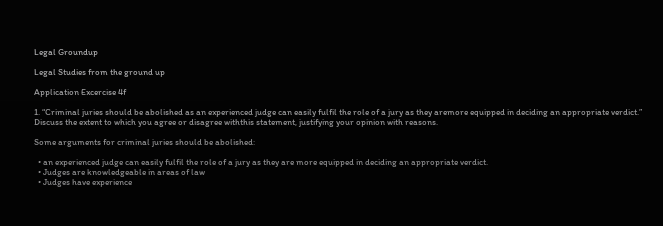Legal Groundup

Legal Studies from the ground up

Application Excercise 4f

1. “Criminal juries should be abolished as an experienced judge can easily fulfil the role of a jury as they aremore equipped in deciding an appropriate verdict.” Discuss the extent to which you agree or disagree withthis statement, justifying your opinion with reasons.

Some arguments for criminal juries should be abolished:

  • an experienced judge can easily fulfil the role of a jury as they are more equipped in deciding an appropriate verdict.
  • Judges are knowledgeable in areas of law
  • Judges have experience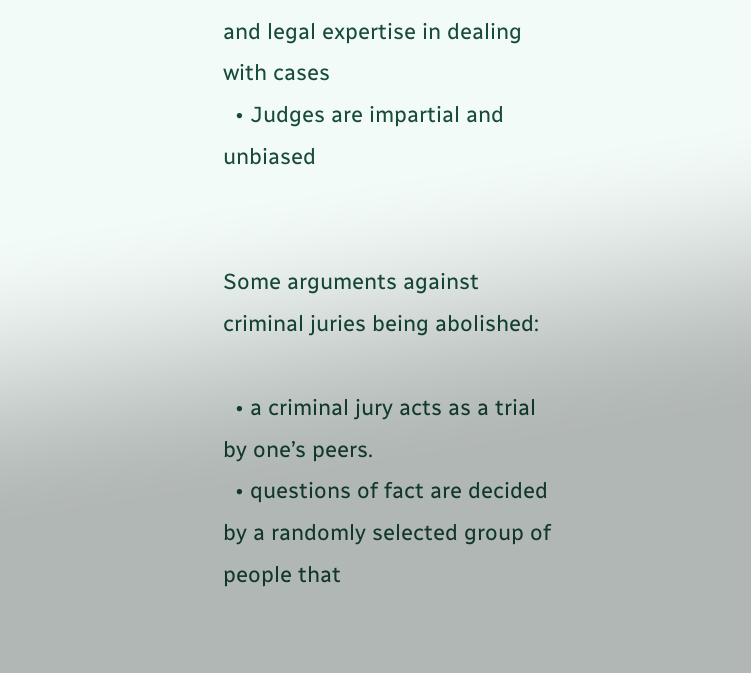and legal expertise in dealing with cases
  • Judges are impartial and unbiased


Some arguments against criminal juries being abolished:

  • a criminal jury acts as a trial by one’s peers.
  • questions of fact are decided by a randomly selected group of people that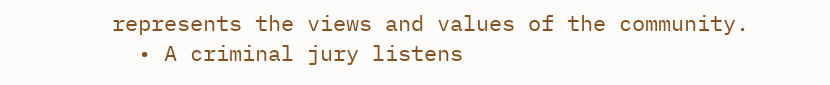represents the views and values of the community.
  • A criminal jury listens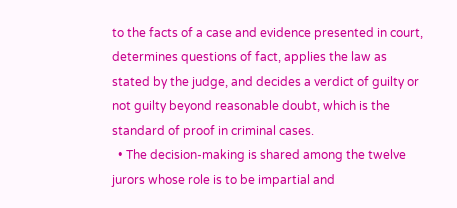to the facts of a case and evidence presented in court, determines questions of fact, applies the law as stated by the judge, and decides a verdict of guilty or not guilty beyond reasonable doubt, which is the standard of proof in criminal cases.
  • The decision-making is shared among the twelve jurors whose role is to be impartial and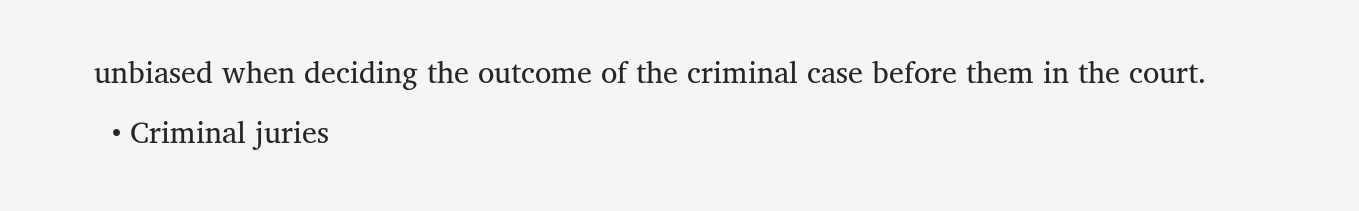unbiased when deciding the outcome of the criminal case before them in the court.
  • Criminal juries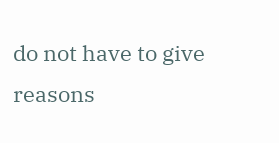do not have to give reasons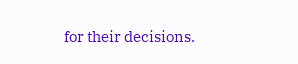for their decisions.